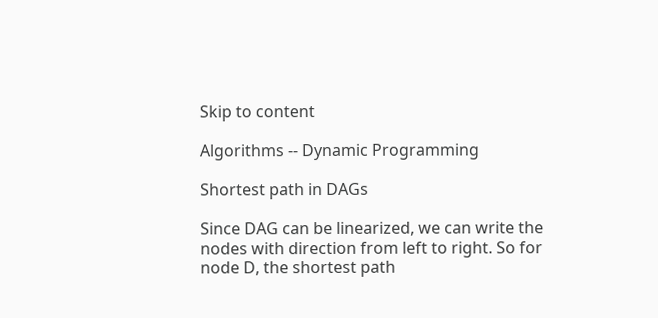Skip to content

Algorithms -- Dynamic Programming

Shortest path in DAGs

Since DAG can be linearized, we can write the nodes with direction from left to right. So for node D, the shortest path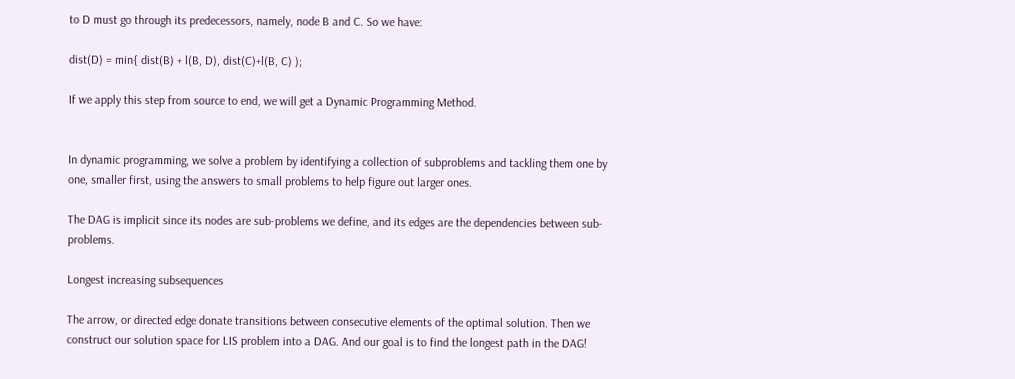to D must go through its predecessors, namely, node B and C. So we have:

dist(D) = min{ dist(B) + l(B, D), dist(C)+l(B, C) );

If we apply this step from source to end, we will get a Dynamic Programming Method.


In dynamic programming, we solve a problem by identifying a collection of subproblems and tackling them one by one, smaller first, using the answers to small problems to help figure out larger ones.

The DAG is implicit since its nodes are sub-problems we define, and its edges are the dependencies between sub-problems.

Longest increasing subsequences

The arrow, or directed edge donate transitions between consecutive elements of the optimal solution. Then we construct our solution space for LIS problem into a DAG. And our goal is to find the longest path in the DAG!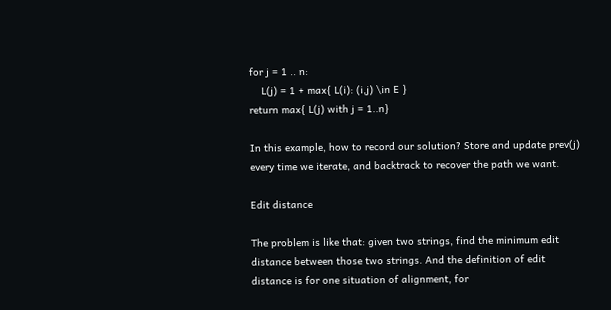for j = 1 .. n:
    L(j) = 1 + max{ L(i): (i,j) \in E }
return max{ L(j) with j = 1..n}

In this example, how to record our solution? Store and update prev(j) every time we iterate, and backtrack to recover the path we want.

Edit distance

The problem is like that: given two strings, find the minimum edit distance between those two strings. And the definition of edit distance is for one situation of alignment, for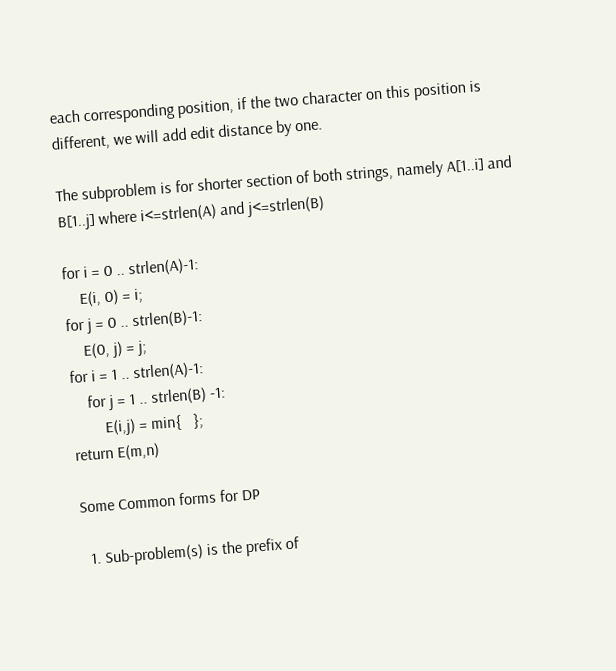each corresponding position, if the two character on this position is different, we will add edit distance by one.

The subproblem is for shorter section of both strings, namely A[1..i] and B[1..j] where i<=strlen(A) and j<=strlen(B)

for i = 0 .. strlen(A)-1:
    E(i, 0) = i;
for j = 0 .. strlen(B)-1:
    E(0, j) = j;
for i = 1 .. strlen(A)-1:
    for j = 1 .. strlen(B) -1:
        E(i,j) = min{   };
return E(m,n)

Some Common forms for DP

  1. Sub-problem(s) is the prefix of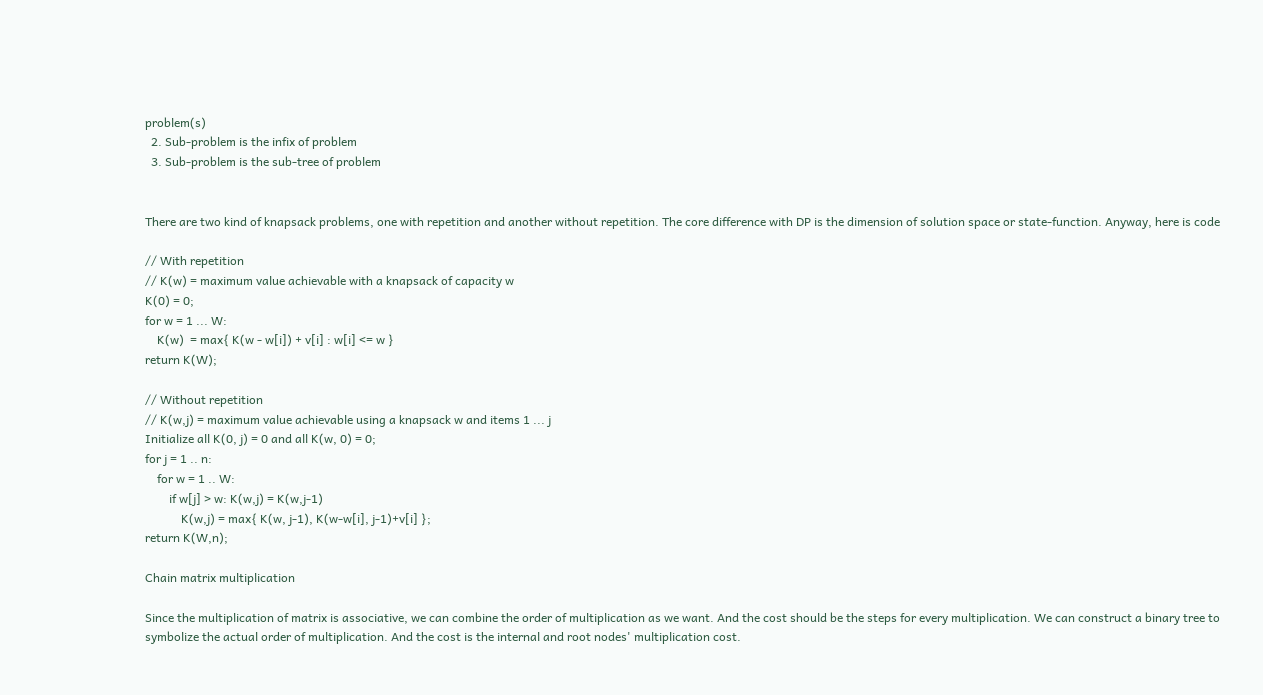problem(s)
  2. Sub-problem is the infix of problem
  3. Sub-problem is the sub-tree of problem


There are two kind of knapsack problems, one with repetition and another without repetition. The core difference with DP is the dimension of solution space or state-function. Anyway, here is code

// With repetition
// K(w) = maximum value achievable with a knapsack of capacity w
K(0) = 0;
for w = 1 ... W:
    K(w)  = max{ K(w - w[i]) + v[i] : w[i] <= w }
return K(W);

// Without repetition
// K(w,j) = maximum value achievable using a knapsack w and items 1 ... j
Initialize all K(0, j) = 0 and all K(w, 0) = 0;
for j = 1 .. n:
    for w = 1 .. W:
        if w[j] > w: K(w,j) = K(w,j-1)
            K(w,j) = max{ K(w, j-1), K(w-w[i], j-1)+v[i] };
return K(W,n);

Chain matrix multiplication

Since the multiplication of matrix is associative, we can combine the order of multiplication as we want. And the cost should be the steps for every multiplication. We can construct a binary tree to symbolize the actual order of multiplication. And the cost is the internal and root nodes' multiplication cost.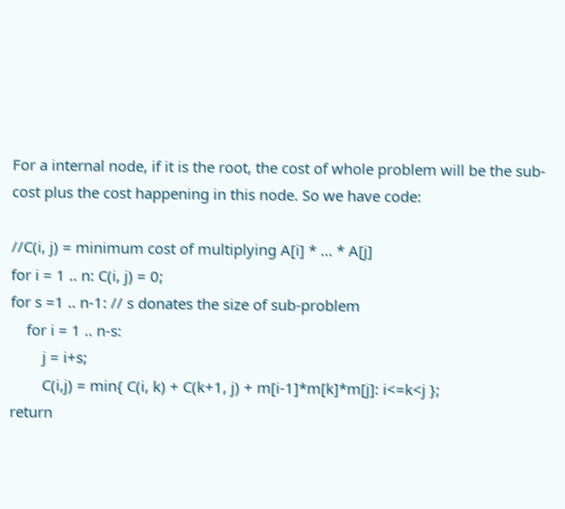For a internal node, if it is the root, the cost of whole problem will be the sub-cost plus the cost happening in this node. So we have code:

//C(i, j) = minimum cost of multiplying A[i] * ... * A[j]
for i = 1 .. n: C(i, j) = 0;
for s =1 .. n-1: // s donates the size of sub-problem
    for i = 1 .. n-s:
        j = i+s;
        C(i,j) = min{ C(i, k) + C(k+1, j) + m[i-1]*m[k]*m[j]: i<=k<j };
return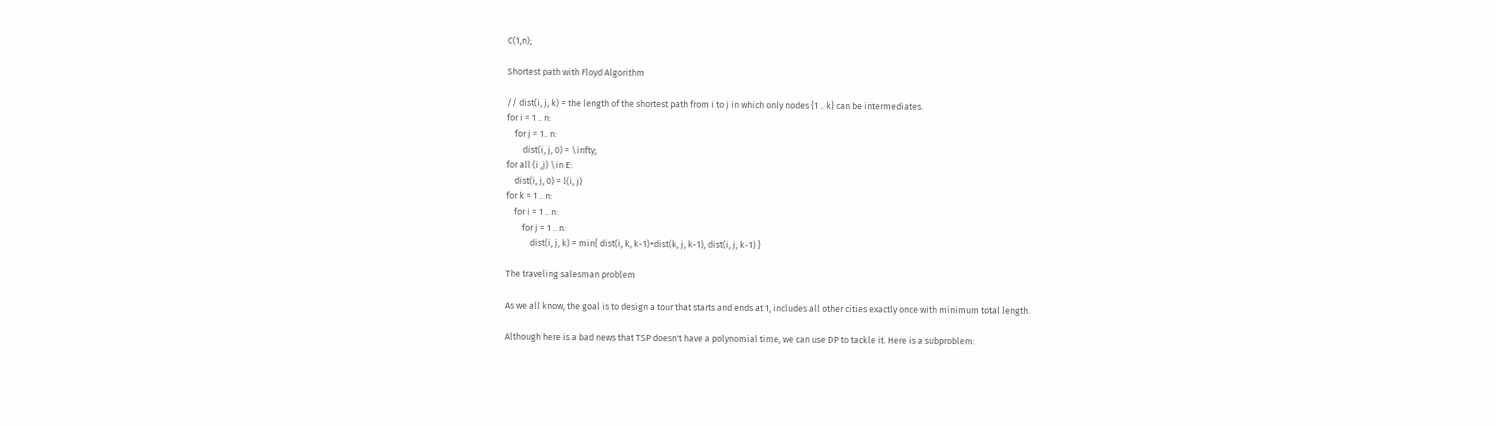C(1,n);

Shortest path with Floyd Algorithm

// dist(i, j, k) = the length of the shortest path from i to j in which only nodes {1 .. k} can be intermediates.
for i = 1 .. n:
    for j = 1.. n:
        dist(i, j, 0) = \infty;
for all (i ,j) \in E:
    dist(i, j, 0) = l(i, j)
for k = 1 .. n:
    for i = 1 .. n:
        for j = 1 .. n:
            dist(i, j, k) = min{ dist(i, k, k-1)+dist(k, j, k-1), dist(i, j, k-1) }

The traveling salesman problem

As we all know, the goal is to design a tour that starts and ends at 1, includes all other cities exactly once with minimum total length.

Although here is a bad news that TSP doesn't have a polynomial time, we can use DP to tackle it. Here is a subproblem: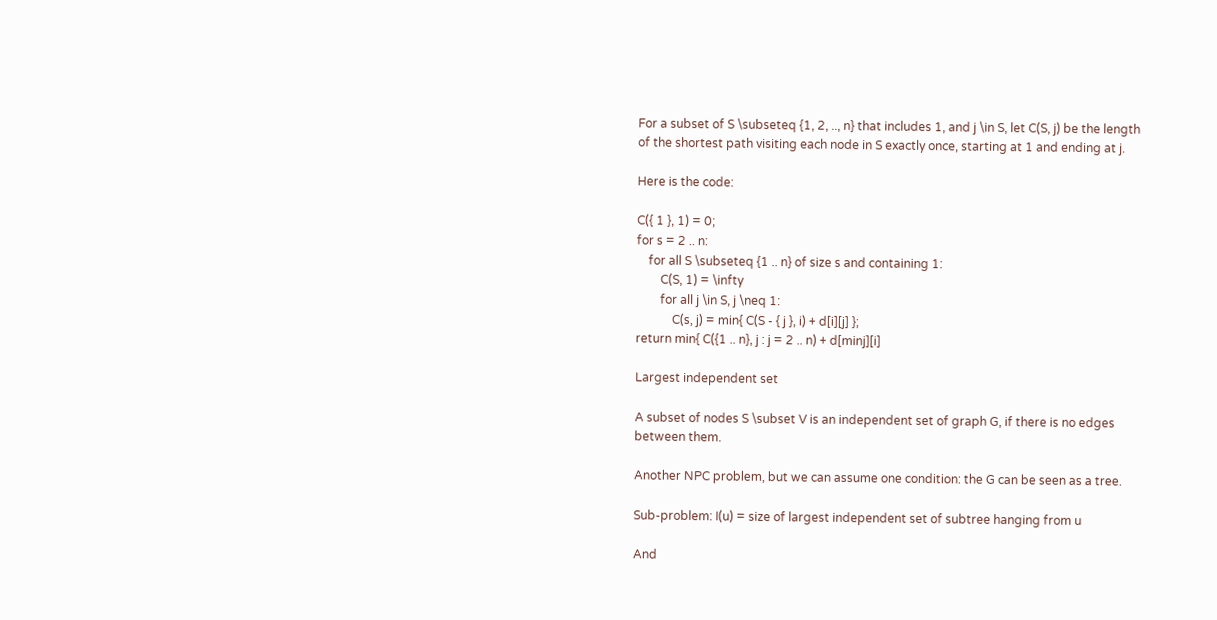For a subset of S \subseteq {1, 2, .., n} that includes 1, and j \in S, let C(S, j) be the length of the shortest path visiting each node in S exactly once, starting at 1 and ending at j.

Here is the code:

C({ 1 }, 1) = 0;
for s = 2 .. n:
    for all S \subseteq {1 .. n} of size s and containing 1:
        C(S, 1) = \infty
        for all j \in S, j \neq 1:
            C(s, j) = min{ C(S - { j }, i) + d[i][j] };
return min{ C({1 .. n}, j : j = 2 .. n) + d[minj][i]

Largest independent set

A subset of nodes S \subset V is an independent set of graph G, if there is no edges between them.

Another NPC problem, but we can assume one condition: the G can be seen as a tree.

Sub-problem: I(u) = size of largest independent set of subtree hanging from u

And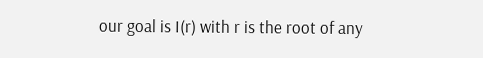our goal is I(r) with r is the root of any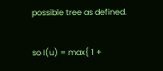possible tree as defined.

so I(u) = max{ 1 +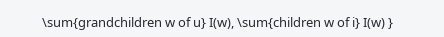\sum{grandchildren w of u} I(w), \sum{children w of i} I(w) }